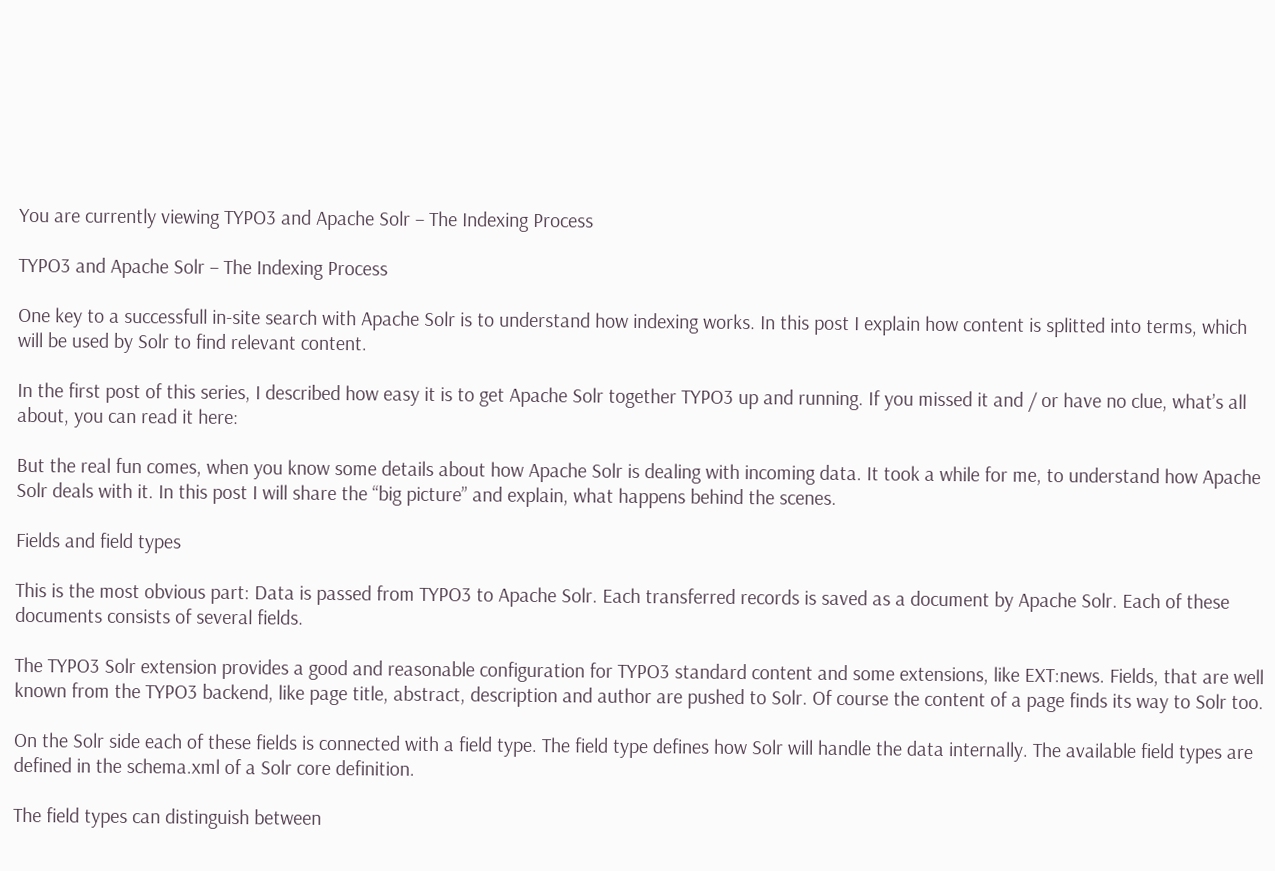You are currently viewing TYPO3 and Apache Solr – The Indexing Process

TYPO3 and Apache Solr – The Indexing Process

One key to a successfull in-site search with Apache Solr is to understand how indexing works. In this post I explain how content is splitted into terms, which will be used by Solr to find relevant content.

In the first post of this series, I described how easy it is to get Apache Solr together TYPO3 up and running. If you missed it and / or have no clue, what’s all about, you can read it here:

But the real fun comes, when you know some details about how Apache Solr is dealing with incoming data. It took a while for me, to understand how Apache Solr deals with it. In this post I will share the “big picture” and explain, what happens behind the scenes.

Fields and field types

This is the most obvious part: Data is passed from TYPO3 to Apache Solr. Each transferred records is saved as a document by Apache Solr. Each of these documents consists of several fields.

The TYPO3 Solr extension provides a good and reasonable configuration for TYPO3 standard content and some extensions, like EXT:news. Fields, that are well known from the TYPO3 backend, like page title, abstract, description and author are pushed to Solr. Of course the content of a page finds its way to Solr too.

On the Solr side each of these fields is connected with a field type. The field type defines how Solr will handle the data internally. The available field types are defined in the schema.xml of a Solr core definition.

The field types can distinguish between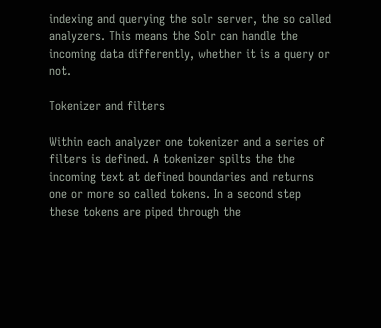indexing and querying the solr server, the so called analyzers. This means the Solr can handle the incoming data differently, whether it is a query or not.

Tokenizer and filters

Within each analyzer one tokenizer and a series of filters is defined. A tokenizer spilts the the incoming text at defined boundaries and returns one or more so called tokens. In a second step these tokens are piped through the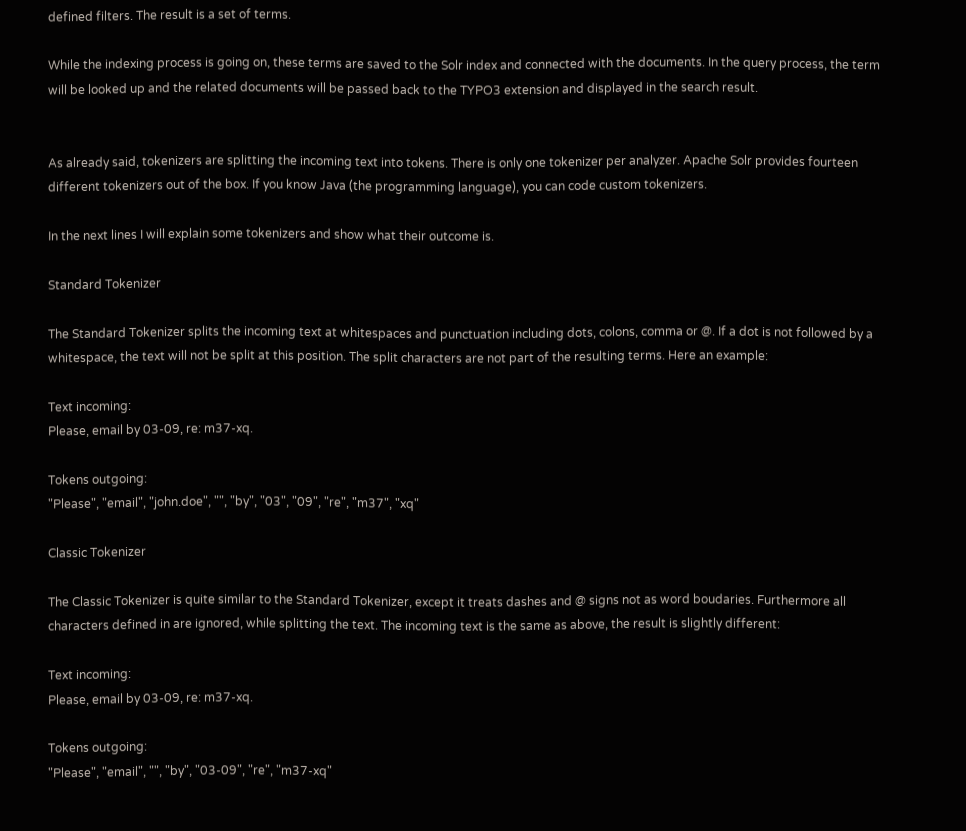defined filters. The result is a set of terms.

While the indexing process is going on, these terms are saved to the Solr index and connected with the documents. In the query process, the term will be looked up and the related documents will be passed back to the TYPO3 extension and displayed in the search result.


As already said, tokenizers are splitting the incoming text into tokens. There is only one tokenizer per analyzer. Apache Solr provides fourteen different tokenizers out of the box. If you know Java (the programming language), you can code custom tokenizers.

In the next lines I will explain some tokenizers and show what their outcome is.

Standard Tokenizer

The Standard Tokenizer splits the incoming text at whitespaces and punctuation including dots, colons, comma or @. If a dot is not followed by a whitespace, the text will not be split at this position. The split characters are not part of the resulting terms. Here an example:

Text incoming:
Please, email by 03-09, re: m37-xq.

Tokens outgoing:
"Please", "email", "john.doe", "", "by", "03", "09", "re", "m37", "xq"

Classic Tokenizer

The Classic Tokenizer is quite similar to the Standard Tokenizer, except it treats dashes and @ signs not as word boudaries. Furthermore all characters defined in are ignored, while splitting the text. The incoming text is the same as above, the result is slightly different:

Text incoming:
Please, email by 03-09, re: m37-xq.

Tokens outgoing:
"Please", "email", "", "by", "03-09", "re", "m37-xq"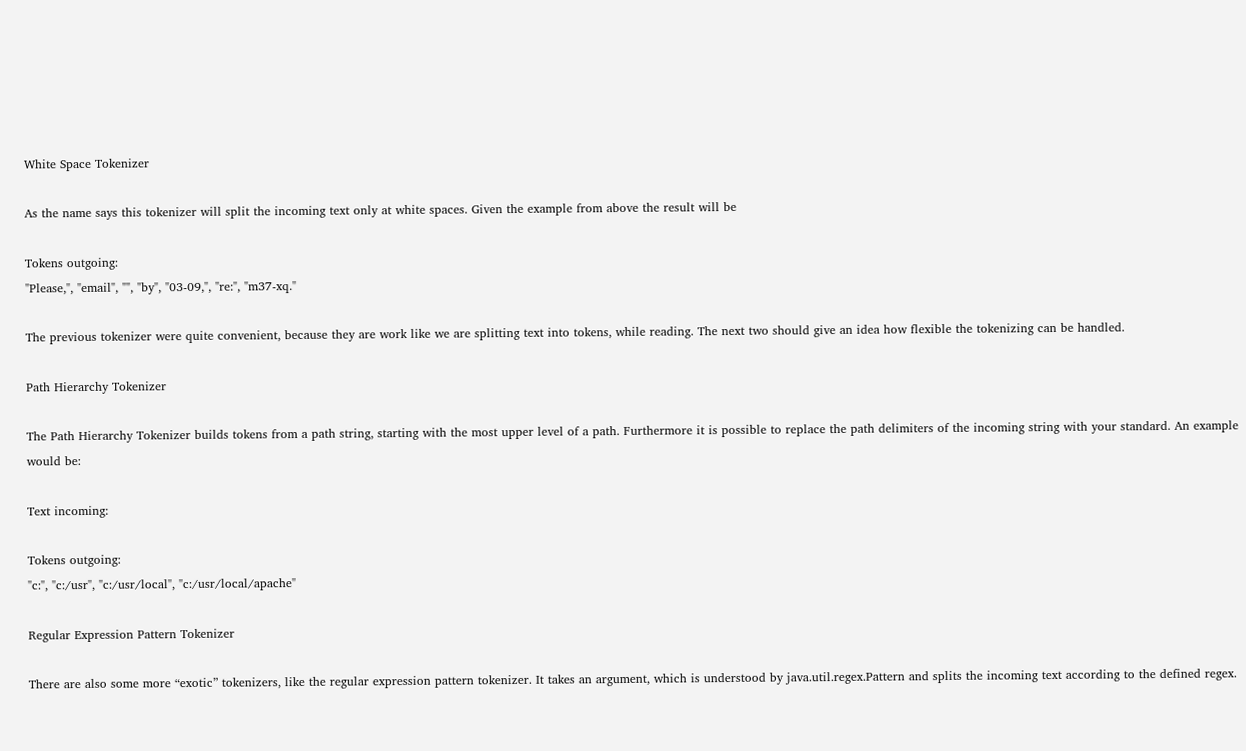White Space Tokenizer

As the name says this tokenizer will split the incoming text only at white spaces. Given the example from above the result will be

Tokens outgoing:
"Please,", "email", "", "by", "03-09,", "re:", "m37-xq."

The previous tokenizer were quite convenient, because they are work like we are splitting text into tokens, while reading. The next two should give an idea how flexible the tokenizing can be handled.

Path Hierarchy Tokenizer

The Path Hierarchy Tokenizer builds tokens from a path string, starting with the most upper level of a path. Furthermore it is possible to replace the path delimiters of the incoming string with your standard. An example would be:

Text incoming:

Tokens outgoing:
"c:", "c:/usr", "c:/usr/local", "c:/usr/local/apache"

Regular Expression Pattern Tokenizer

There are also some more “exotic” tokenizers, like the regular expression pattern tokenizer. It takes an argument, which is understood by java.util.regex.Pattern and splits the incoming text according to the defined regex.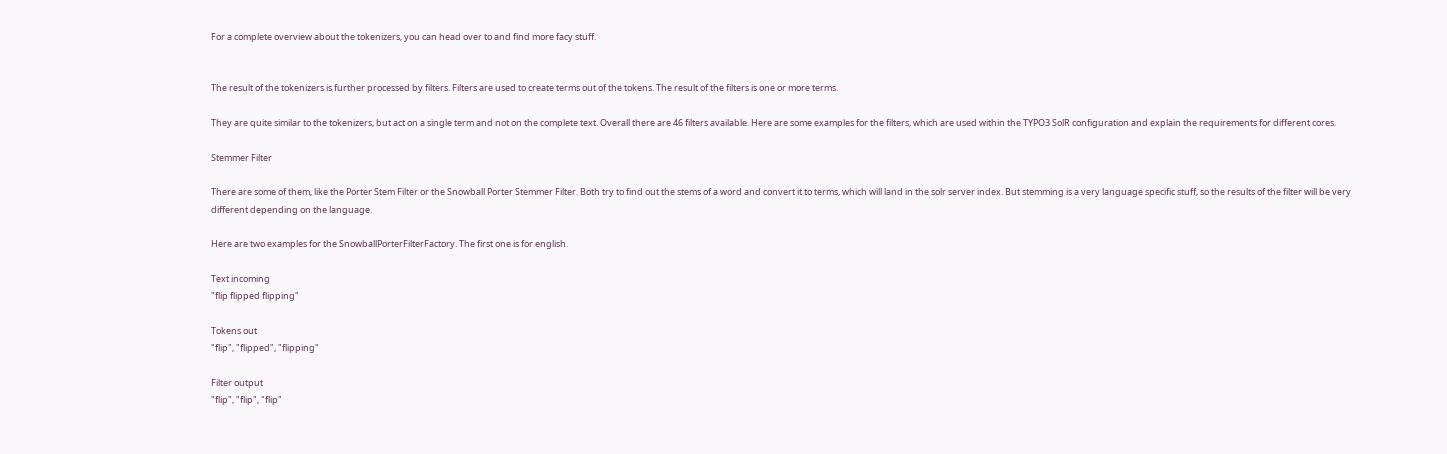For a complete overview about the tokenizers, you can head over to and find more facy stuff.


The result of the tokenizers is further processed by filters. Filters are used to create terms out of the tokens. The result of the filters is one or more terms.

They are quite similar to the tokenizers, but act on a single term and not on the complete text. Overall there are 46 filters available. Here are some examples for the filters, which are used within the TYPO3 SolR configuration and explain the requirements for different cores.

Stemmer Filter

There are some of them, like the Porter Stem Filter or the Snowball Porter Stemmer Filter. Both try to find out the stems of a word and convert it to terms, which will land in the solr server index. But stemming is a very language specific stuff, so the results of the filter will be very different depending on the language.

Here are two examples for the SnowballPorterFilterFactory. The first one is for english.

Text incoming
"flip flipped flipping"

Tokens out
"flip", "flipped", "flipping"

Filter output
"flip", "flip", "flip"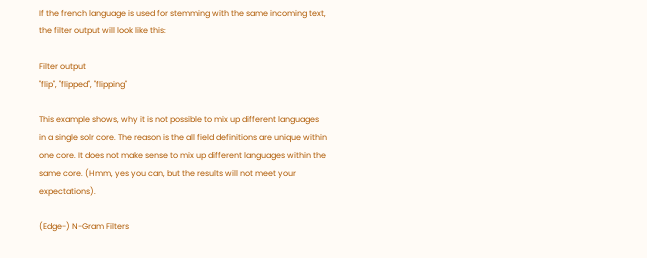If the french language is used for stemming with the same incoming text, the filter output will look like this:

Filter output
"flip", "flipped", "flipping"

This example shows, why it is not possible to mix up different languages in a single solr core. The reason is the all field definitions are unique within one core. It does not make sense to mix up different languages within the same core. (Hmm, yes you can, but the results will not meet your expectations).

(Edge-) N-Gram Filters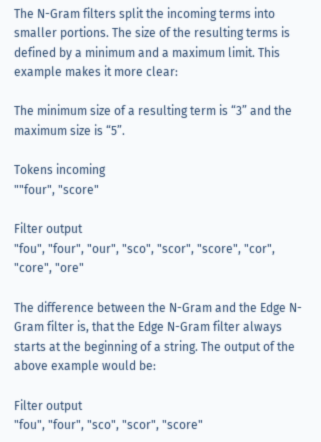The N-Gram filters split the incoming terms into smaller portions. The size of the resulting terms is defined by a minimum and a maximum limit. This example makes it more clear:

The minimum size of a resulting term is “3” and the maximum size is “5”.

Tokens incoming
""four", "score"

Filter output
"fou", "four", "our", "sco", "scor", "score", "cor", "core", "ore"

The difference between the N-Gram and the Edge N-Gram filter is, that the Edge N-Gram filter always starts at the beginning of a string. The output of the above example would be:

Filter output
"fou", "four", "sco", "scor", "score"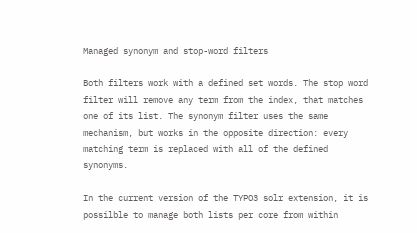Managed synonym and stop-word filters

Both filters work with a defined set words. The stop word filter will remove any term from the index, that matches one of its list. The synonym filter uses the same mechanism, but works in the opposite direction: every matching term is replaced with all of the defined synonyms.

In the current version of the TYPO3 solr extension, it is possilble to manage both lists per core from within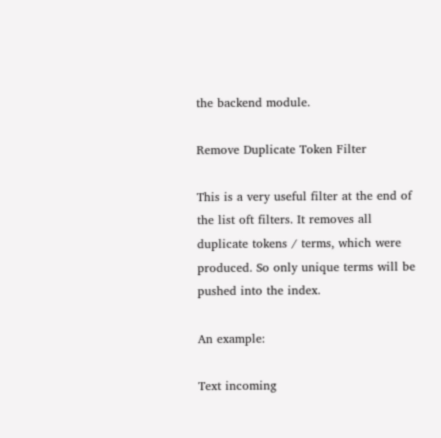the backend module.

Remove Duplicate Token Filter

This is a very useful filter at the end of the list oft filters. It removes all duplicate tokens / terms, which were produced. So only unique terms will be pushed into the index.

An example:

Text incoming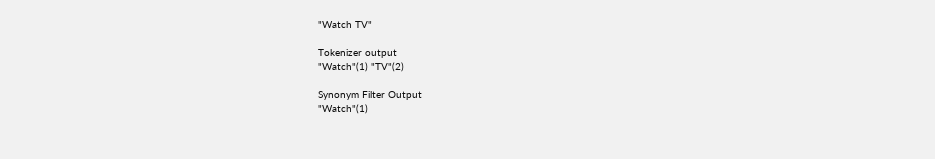"Watch TV"

Tokenizer output
"Watch"(1) "TV"(2)

Synonym Filter Output
"Watch"(1)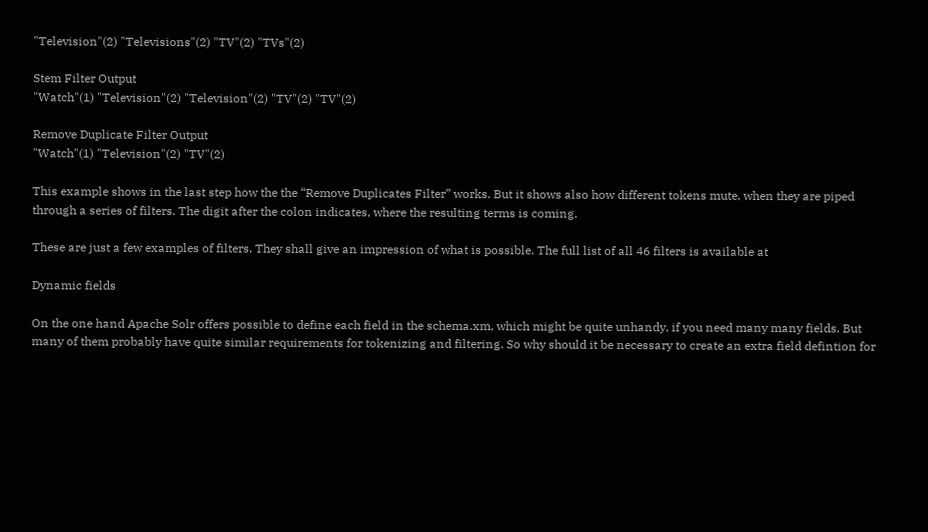"Television"(2) "Televisions"(2) "TV"(2) "TVs"(2)

Stem Filter Output
"Watch"(1) "Television"(2) "Television"(2) "TV"(2) "TV"(2)

Remove Duplicate Filter Output
"Watch"(1) "Television"(2) "TV"(2)

This example shows in the last step how the the “Remove Duplicates Filter” works. But it shows also how different tokens mute, when they are piped through a series of filters. The digit after the colon indicates, where the resulting terms is coming.

These are just a few examples of filters. They shall give an impression of what is possible. The full list of all 46 filters is available at

Dynamic fields

On the one hand Apache Solr offers possible to define each field in the schema.xm, which might be quite unhandy, if you need many many fields. But many of them probably have quite similar requirements for tokenizing and filtering. So why should it be necessary to create an extra field defintion for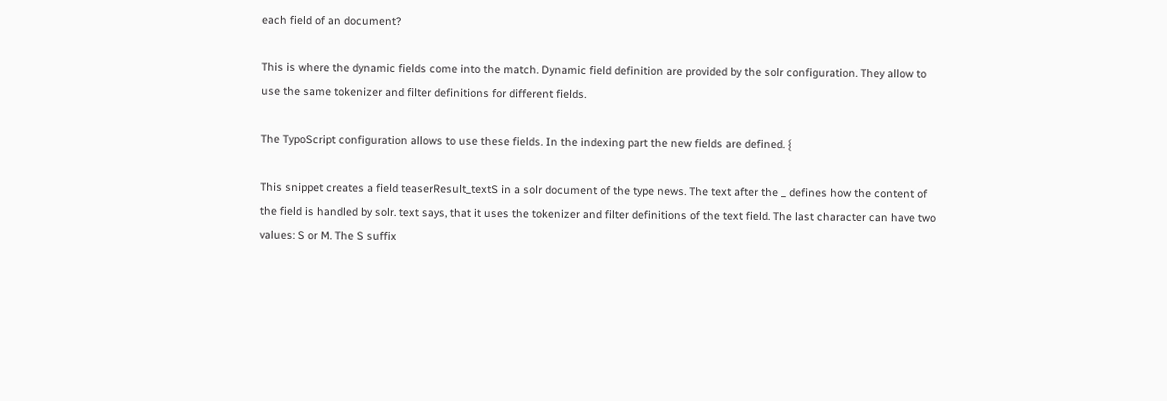each field of an document?

This is where the dynamic fields come into the match. Dynamic field definition are provided by the solr configuration. They allow to use the same tokenizer and filter definitions for different fields.

The TypoScript configuration allows to use these fields. In the indexing part the new fields are defined. {

This snippet creates a field teaserResult_textS in a solr document of the type news. The text after the _ defines how the content of the field is handled by solr. text says, that it uses the tokenizer and filter definitions of the text field. The last character can have two values: S or M. The S suffix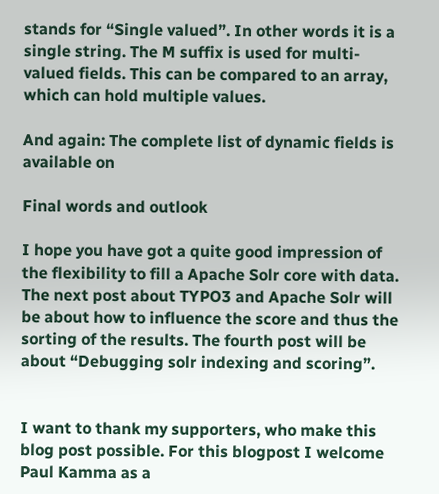stands for “Single valued”. In other words it is a single string. The M suffix is used for multi-valued fields. This can be compared to an array, which can hold multiple values.

And again: The complete list of dynamic fields is available on

Final words and outlook

I hope you have got a quite good impression of the flexibility to fill a Apache Solr core with data. The next post about TYPO3 and Apache Solr will be about how to influence the score and thus the sorting of the results. The fourth post will be about “Debugging solr indexing and scoring”.


I want to thank my supporters, who make this blog post possible. For this blogpost I welcome Paul Kamma as a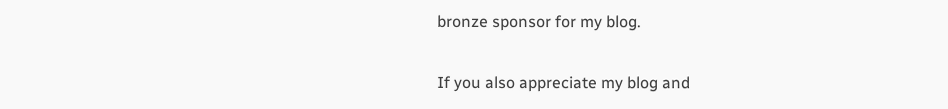bronze sponsor for my blog.

If you also appreciate my blog and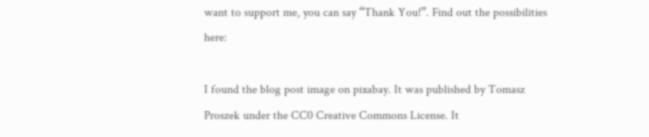want to support me, you can say “Thank You!”. Find out the possibilities here:

I found the blog post image on pixabay. It was published by Tomasz Proszek under the CC0 Creative Commons License. It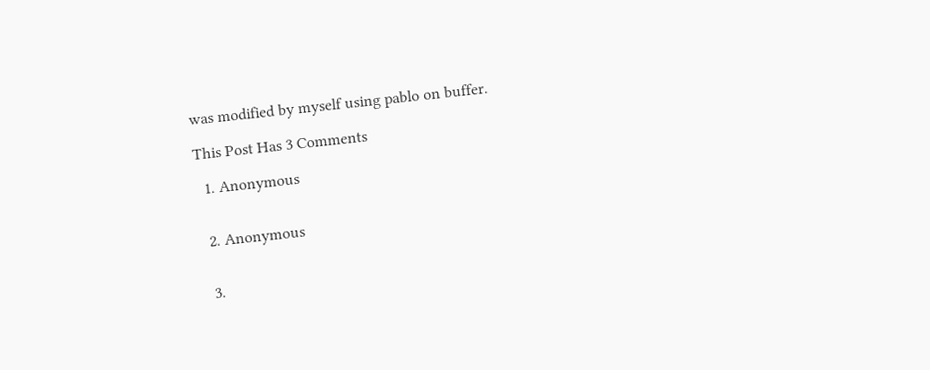was modified by myself using pablo on buffer.

This Post Has 3 Comments

  1. Anonymous


  2. Anonymous


  3.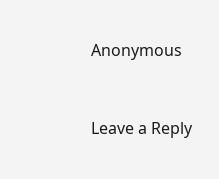Anonymous


Leave a Reply